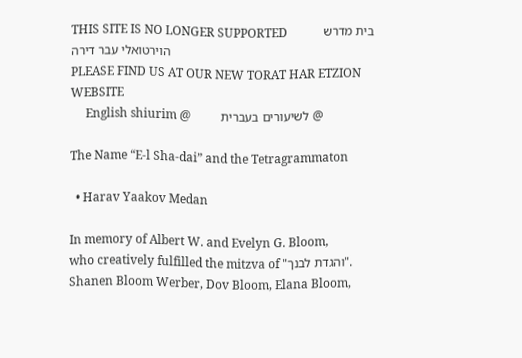THIS SITE IS NO LONGER SUPPORTED            בית מדרש הוירטואלי עבר דירה
PLEASE FIND US AT OUR NEW TORAT HAR ETZION WEBSITE
     English shiurim @          לשיעורים בעברית @

The Name “E-l Sha-dai” and the Tetragrammaton

  • Harav Yaakov Medan

In memory of Albert W. and Evelyn G. Bloom,
who creatively fulfilled the mitzva of "והגדת לבנך".
Shanen Bloom Werber, Dov Bloom, Elana Bloom,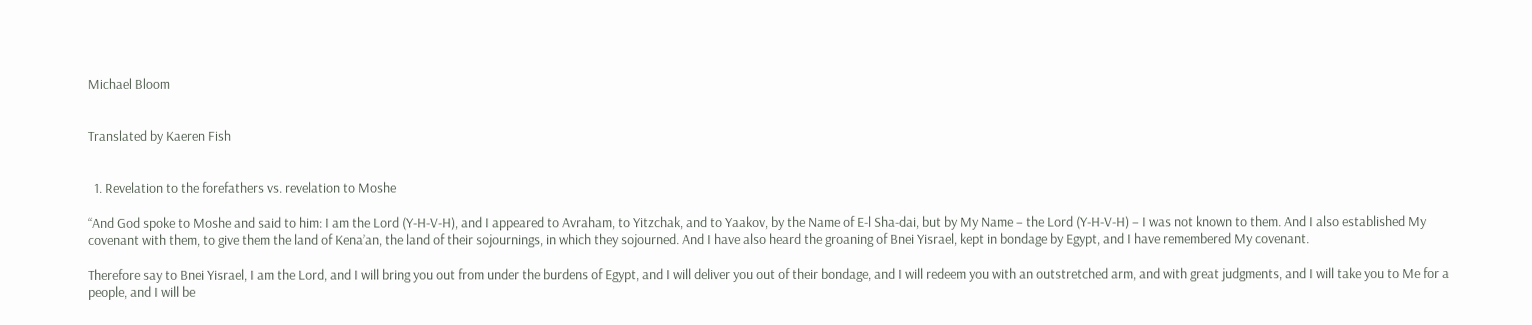Michael Bloom


Translated by Kaeren Fish


  1. Revelation to the forefathers vs. revelation to Moshe

“And God spoke to Moshe and said to him: I am the Lord (Y-H-V-H), and I appeared to Avraham, to Yitzchak, and to Yaakov, by the Name of E-l Sha-dai, but by My Name – the Lord (Y-H-V-H) – I was not known to them. And I also established My covenant with them, to give them the land of Kena’an, the land of their sojournings, in which they sojourned. And I have also heard the groaning of Bnei Yisrael, kept in bondage by Egypt, and I have remembered My covenant.

Therefore say to Bnei Yisrael, I am the Lord, and I will bring you out from under the burdens of Egypt, and I will deliver you out of their bondage, and I will redeem you with an outstretched arm, and with great judgments, and I will take you to Me for a people, and I will be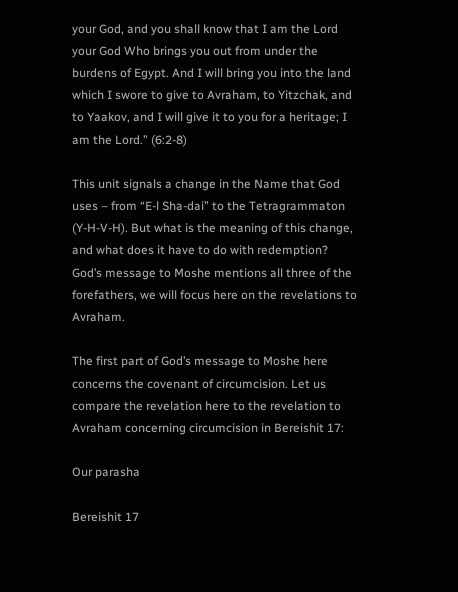your God, and you shall know that I am the Lord your God Who brings you out from under the burdens of Egypt. And I will bring you into the land which I swore to give to Avraham, to Yitzchak, and to Yaakov, and I will give it to you for a heritage; I am the Lord.” (6:2-8)

This unit signals a change in the Name that God uses – from “E-l Sha-dai” to the Tetragrammaton (Y-H-V-H). But what is the meaning of this change, and what does it have to do with redemption? God’s message to Moshe mentions all three of the forefathers, we will focus here on the revelations to Avraham.

The first part of God’s message to Moshe here concerns the covenant of circumcision. Let us compare the revelation here to the revelation to Avraham concerning circumcision in Bereishit 17:

Our parasha

Bereishit 17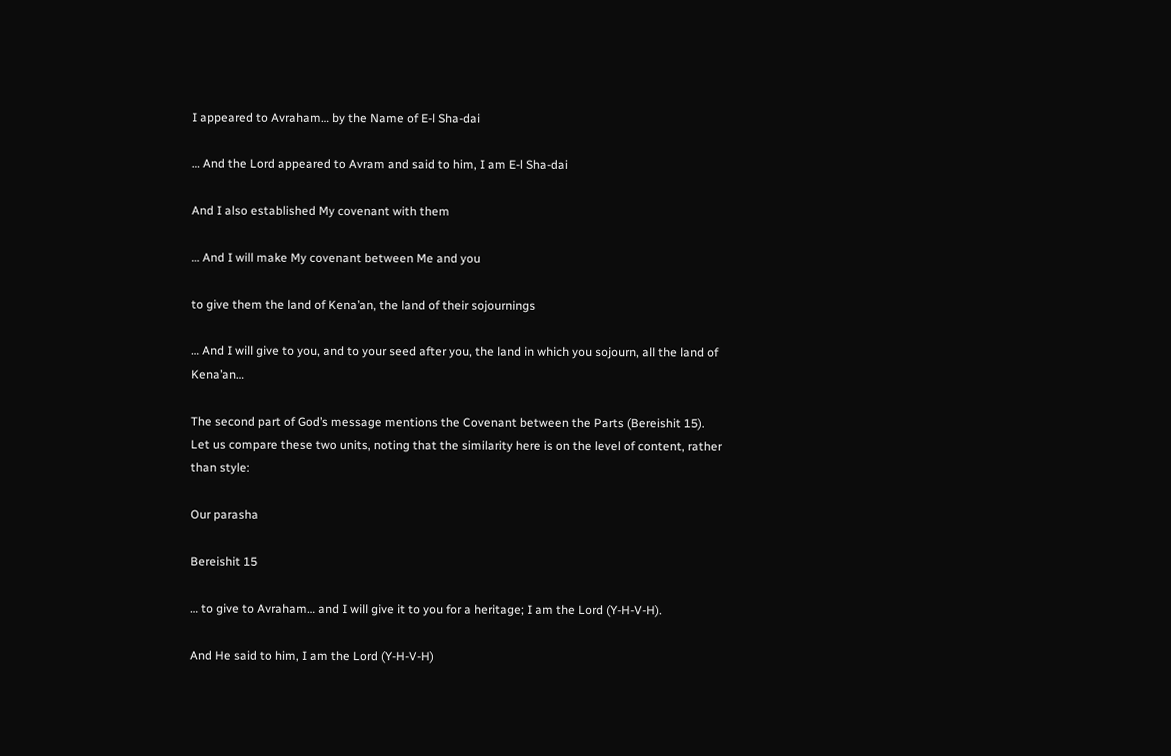I appeared to Avraham… by the Name of E-l Sha-dai

… And the Lord appeared to Avram and said to him, I am E-l Sha-dai

And I also established My covenant with them

… And I will make My covenant between Me and you

to give them the land of Kena’an, the land of their sojournings

… And I will give to you, and to your seed after you, the land in which you sojourn, all the land of Kena’an…

The second part of God’s message mentions the Covenant between the Parts (Bereishit 15). Let us compare these two units, noting that the similarity here is on the level of content, rather than style:

Our parasha

Bereishit 15

… to give to Avraham… and I will give it to you for a heritage; I am the Lord (Y-H-V-H).

And He said to him, I am the Lord (Y-H-V-H)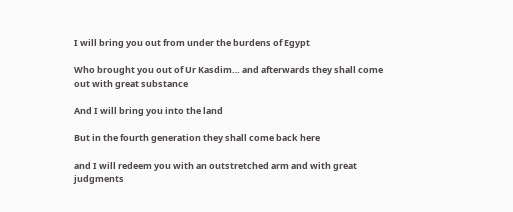I will bring you out from under the burdens of Egypt

Who brought you out of Ur Kasdim… and afterwards they shall come out with great substance

And I will bring you into the land

But in the fourth generation they shall come back here

and I will redeem you with an outstretched arm and with great judgments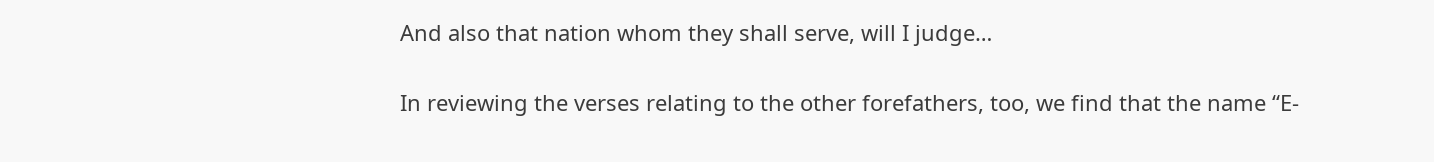And also that nation whom they shall serve, will I judge…

In reviewing the verses relating to the other forefathers, too, we find that the name “E-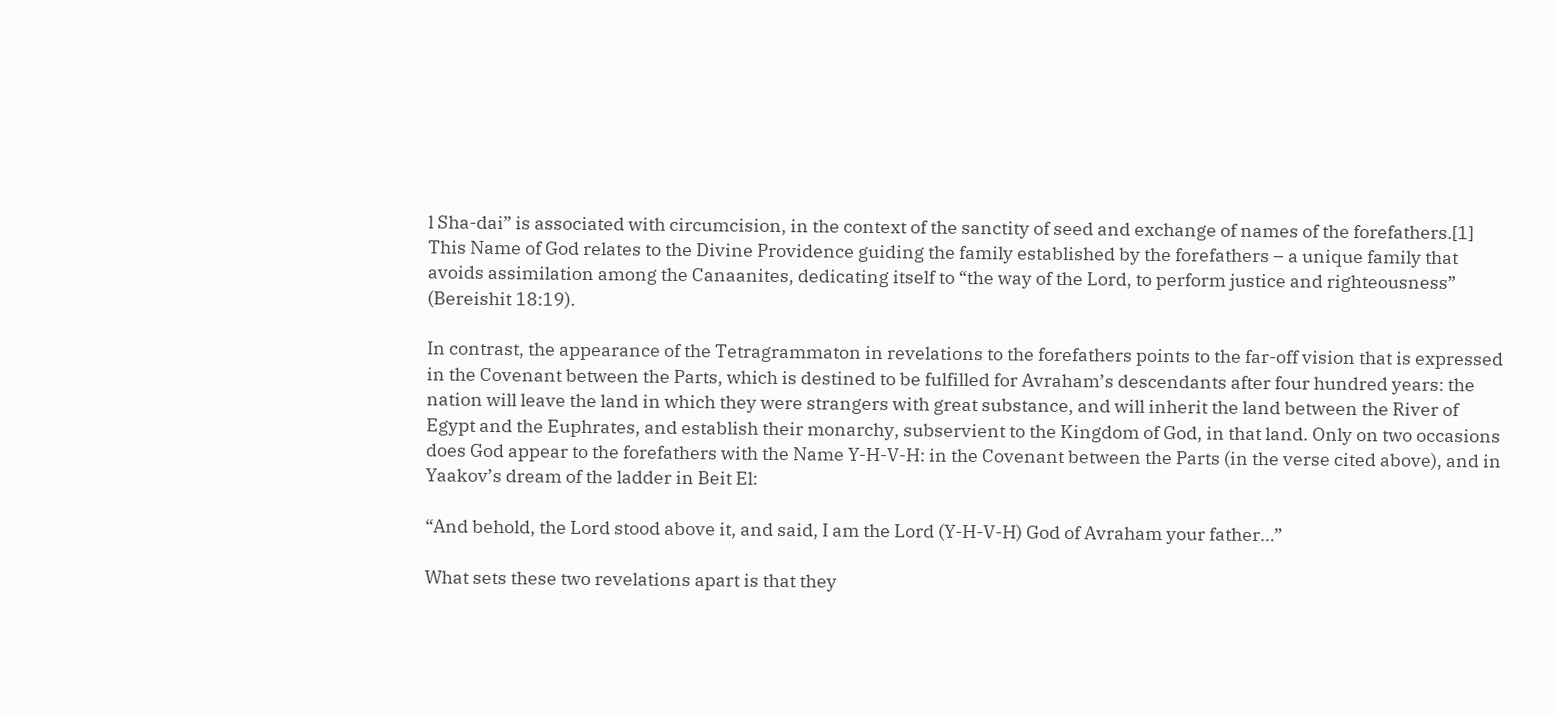l Sha-dai” is associated with circumcision, in the context of the sanctity of seed and exchange of names of the forefathers.[1] This Name of God relates to the Divine Providence guiding the family established by the forefathers – a unique family that avoids assimilation among the Canaanites, dedicating itself to “the way of the Lord, to perform justice and righteousness” (Bereishit 18:19).

In contrast, the appearance of the Tetragrammaton in revelations to the forefathers points to the far-off vision that is expressed in the Covenant between the Parts, which is destined to be fulfilled for Avraham’s descendants after four hundred years: the nation will leave the land in which they were strangers with great substance, and will inherit the land between the River of Egypt and the Euphrates, and establish their monarchy, subservient to the Kingdom of God, in that land. Only on two occasions does God appear to the forefathers with the Name Y-H-V-H: in the Covenant between the Parts (in the verse cited above), and in Yaakov’s dream of the ladder in Beit El:

“And behold, the Lord stood above it, and said, I am the Lord (Y-H-V-H) God of Avraham your father…”

What sets these two revelations apart is that they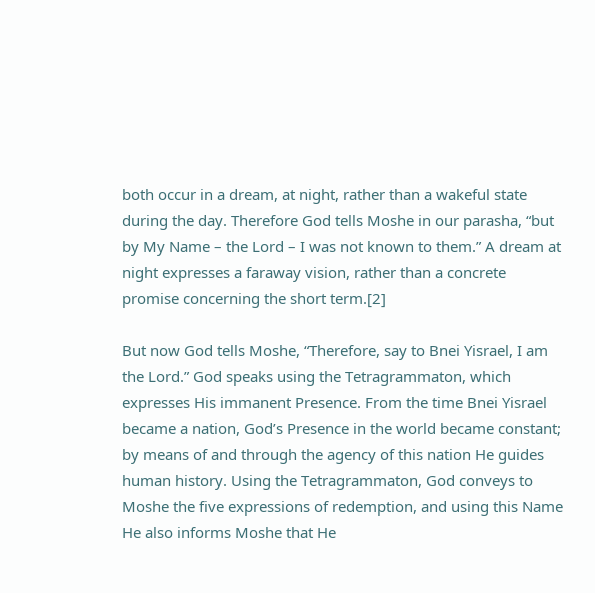both occur in a dream, at night, rather than a wakeful state during the day. Therefore God tells Moshe in our parasha, “but by My Name – the Lord – I was not known to them.” A dream at night expresses a faraway vision, rather than a concrete promise concerning the short term.[2]

But now God tells Moshe, “Therefore, say to Bnei Yisrael, I am the Lord.” God speaks using the Tetragrammaton, which expresses His immanent Presence. From the time Bnei Yisrael became a nation, God’s Presence in the world became constant; by means of and through the agency of this nation He guides human history. Using the Tetragrammaton, God conveys to Moshe the five expressions of redemption, and using this Name He also informs Moshe that He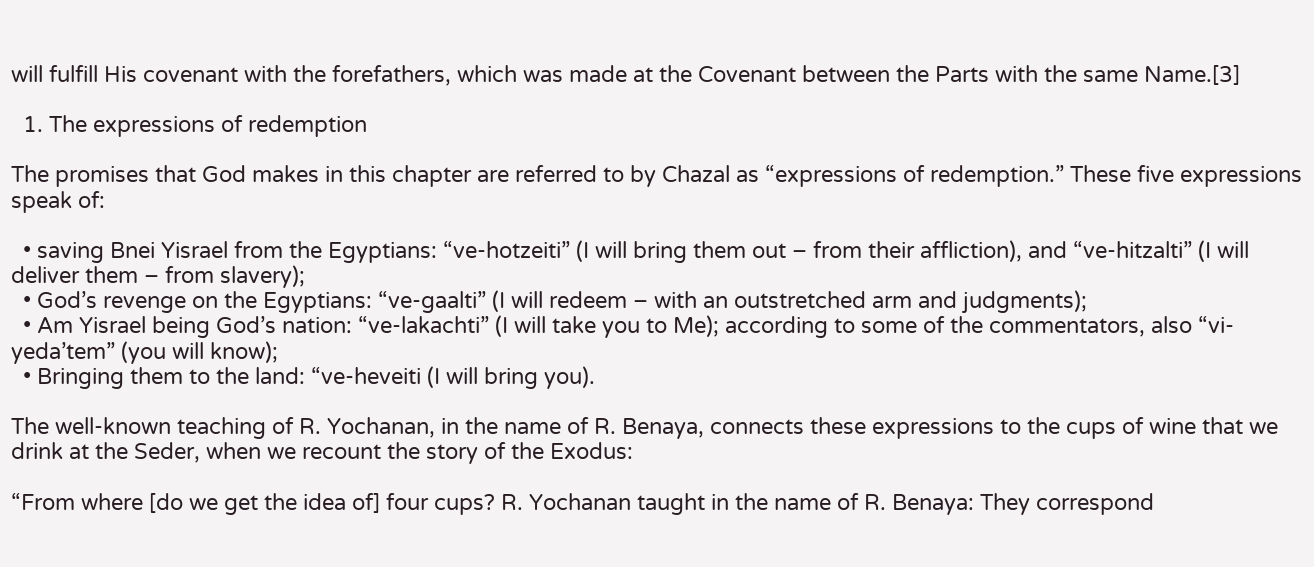will fulfill His covenant with the forefathers, which was made at the Covenant between the Parts with the same Name.[3]

  1. The expressions of redemption

The promises that God makes in this chapter are referred to by Chazal as “expressions of redemption.” These five expressions speak of:

  • saving Bnei Yisrael from the Egyptians: “ve-hotzeiti” (I will bring them out – from their affliction), and “ve-hitzalti” (I will deliver them – from slavery);
  • God’s revenge on the Egyptians: “ve-gaalti” (I will redeem – with an outstretched arm and judgments);
  • Am Yisrael being God’s nation: “ve-lakachti” (I will take you to Me); according to some of the commentators, also “vi-yeda’tem” (you will know);
  • Bringing them to the land: “ve-heveiti (I will bring you).

The well-known teaching of R. Yochanan, in the name of R. Benaya, connects these expressions to the cups of wine that we drink at the Seder, when we recount the story of the Exodus:

“From where [do we get the idea of] four cups? R. Yochanan taught in the name of R. Benaya: They correspond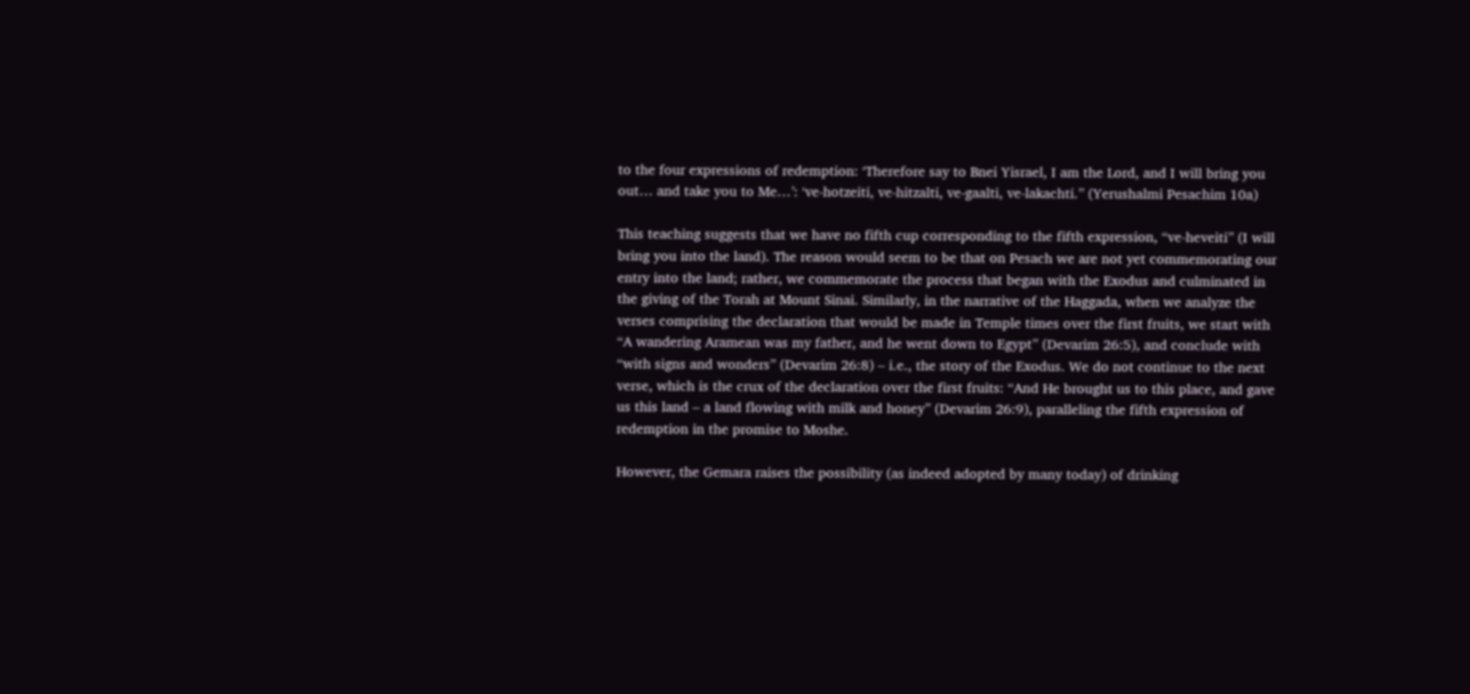to the four expressions of redemption: ‘Therefore say to Bnei Yisrael, I am the Lord, and I will bring you out… and take you to Me…’: ‘ve-hotzeiti, ve-hitzalti, ve-gaalti, ve-lakachti.” (Yerushalmi Pesachim 10a)

This teaching suggests that we have no fifth cup corresponding to the fifth expression, “ve-heveiti” (I will bring you into the land). The reason would seem to be that on Pesach we are not yet commemorating our entry into the land; rather, we commemorate the process that began with the Exodus and culminated in the giving of the Torah at Mount Sinai. Similarly, in the narrative of the Haggada, when we analyze the verses comprising the declaration that would be made in Temple times over the first fruits, we start with “A wandering Aramean was my father, and he went down to Egypt” (Devarim 26:5), and conclude with “with signs and wonders” (Devarim 26:8) – i.e., the story of the Exodus. We do not continue to the next verse, which is the crux of the declaration over the first fruits: “And He brought us to this place, and gave us this land – a land flowing with milk and honey” (Devarim 26:9), paralleling the fifth expression of redemption in the promise to Moshe.

However, the Gemara raises the possibility (as indeed adopted by many today) of drinking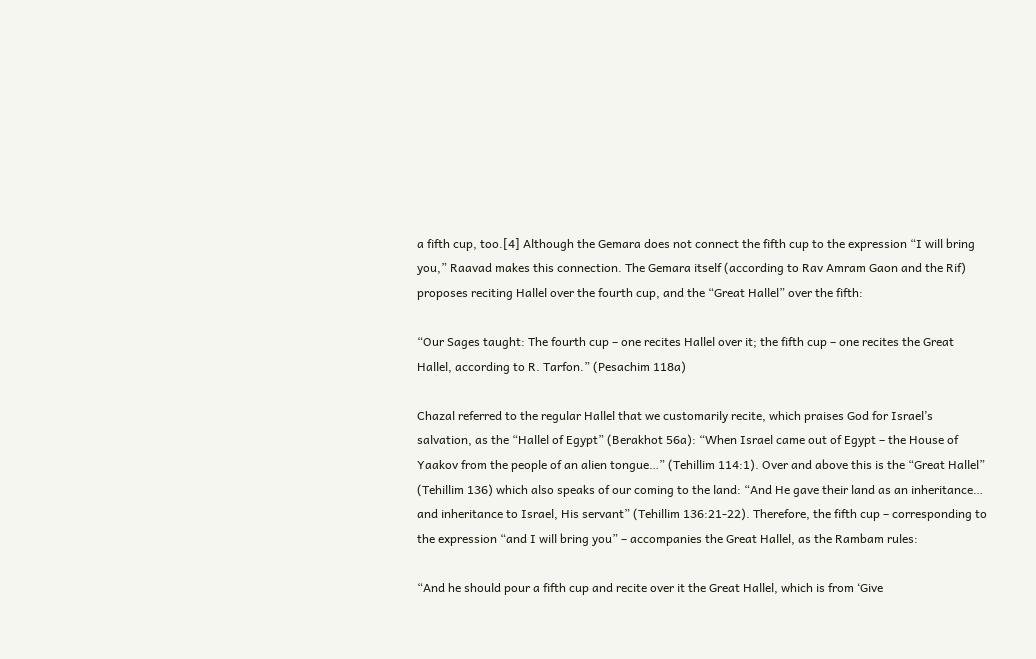a fifth cup, too.[4] Although the Gemara does not connect the fifth cup to the expression “I will bring you,” Raavad makes this connection. The Gemara itself (according to Rav Amram Gaon and the Rif) proposes reciting Hallel over the fourth cup, and the “Great Hallel” over the fifth:

“Our Sages taught: The fourth cup – one recites Hallel over it; the fifth cup – one recites the Great Hallel, according to R. Tarfon.” (Pesachim 118a)

Chazal referred to the regular Hallel that we customarily recite, which praises God for Israel’s salvation, as the “Hallel of Egypt” (Berakhot 56a): “When Israel came out of Egypt – the House of Yaakov from the people of an alien tongue…” (Tehillim 114:1). Over and above this is the “Great Hallel” (Tehillim 136) which also speaks of our coming to the land: “And He gave their land as an inheritance… and inheritance to Israel, His servant” (Tehillim 136:21-22). Therefore, the fifth cup – corresponding to the expression “and I will bring you” – accompanies the Great Hallel, as the Rambam rules:

“And he should pour a fifth cup and recite over it the Great Hallel, which is from ‘Give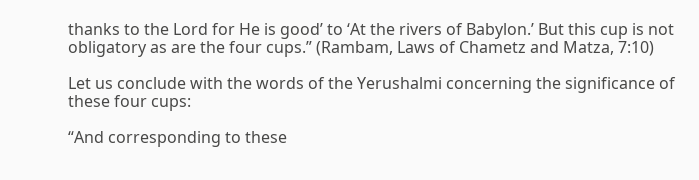thanks to the Lord for He is good’ to ‘At the rivers of Babylon.’ But this cup is not obligatory as are the four cups.” (Rambam, Laws of Chametz and Matza, 7:10)

Let us conclude with the words of the Yerushalmi concerning the significance of these four cups:

“And corresponding to these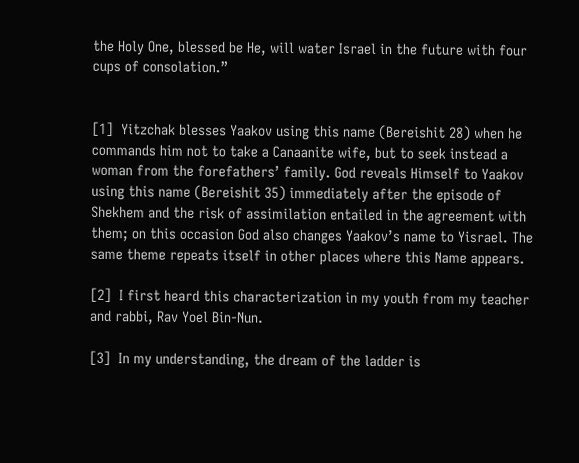the Holy One, blessed be He, will water Israel in the future with four cups of consolation.”


[1]  Yitzchak blesses Yaakov using this name (Bereishit 28) when he commands him not to take a Canaanite wife, but to seek instead a woman from the forefathers’ family. God reveals Himself to Yaakov using this name (Bereishit 35) immediately after the episode of Shekhem and the risk of assimilation entailed in the agreement with them; on this occasion God also changes Yaakov’s name to Yisrael. The same theme repeats itself in other places where this Name appears.

[2]  I first heard this characterization in my youth from my teacher and rabbi, Rav Yoel Bin-Nun.

[3]  In my understanding, the dream of the ladder is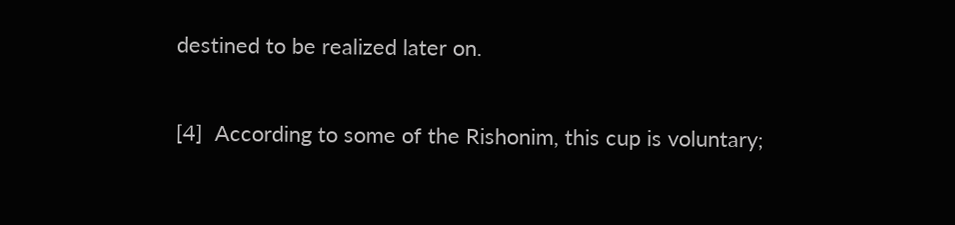destined to be realized later on.

[4]  According to some of the Rishonim, this cup is voluntary;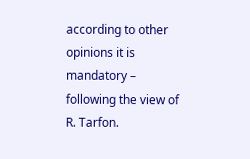according to other opinions it is mandatory – following the view of R. Tarfon.